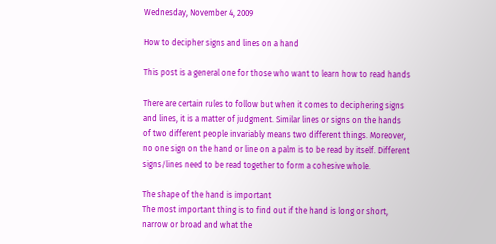Wednesday, November 4, 2009

How to decipher signs and lines on a hand

This post is a general one for those who want to learn how to read hands

There are certain rules to follow but when it comes to deciphering signs and lines, it is a matter of judgment. Similar lines or signs on the hands of two different people invariably means two different things. Moreover, no one sign on the hand or line on a palm is to be read by itself. Different signs/lines need to be read together to form a cohesive whole.

The shape of the hand is important
The most important thing is to find out if the hand is long or short, narrow or broad and what the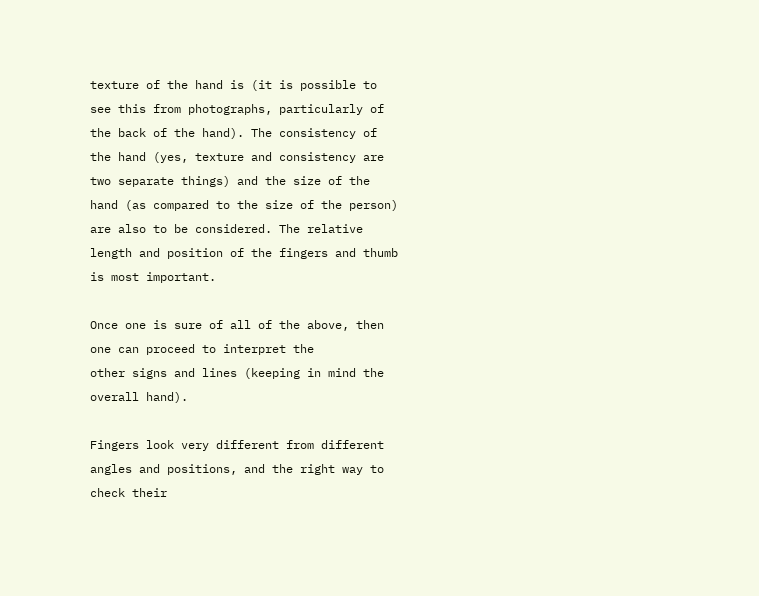texture of the hand is (it is possible to see this from photographs, particularly of the back of the hand). The consistency of the hand (yes, texture and consistency are two separate things) and the size of the hand (as compared to the size of the person) are also to be considered. The relative length and position of the fingers and thumb is most important.

Once one is sure of all of the above, then one can proceed to interpret the
other signs and lines (keeping in mind the overall hand).

Fingers look very different from different angles and positions, and the right way to check their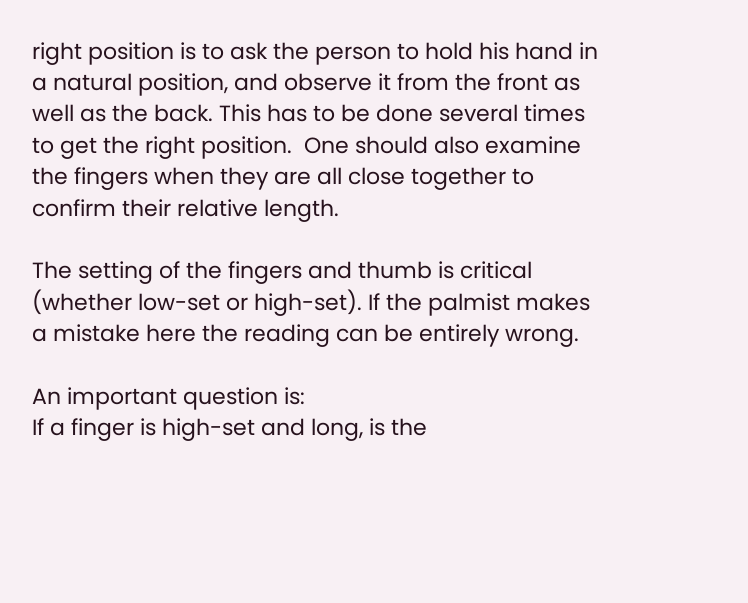right position is to ask the person to hold his hand in a natural position, and observe it from the front as well as the back. This has to be done several times to get the right position.  One should also examine the fingers when they are all close together to confirm their relative length.

The setting of the fingers and thumb is critical (whether low-set or high-set). If the palmist makes a mistake here the reading can be entirely wrong.

An important question is:
If a finger is high-set and long, is the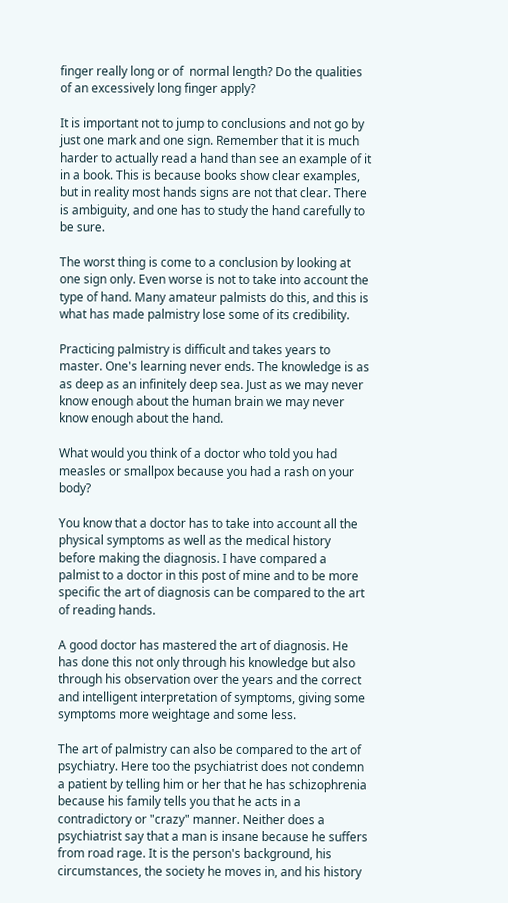finger really long or of  normal length? Do the qualities of an excessively long finger apply?

It is important not to jump to conclusions and not go by just one mark and one sign. Remember that it is much harder to actually read a hand than see an example of it in a book. This is because books show clear examples, but in reality most hands signs are not that clear. There is ambiguity, and one has to study the hand carefully to be sure.

The worst thing is come to a conclusion by looking at one sign only. Even worse is not to take into account the type of hand. Many amateur palmists do this, and this is what has made palmistry lose some of its credibility.

Practicing palmistry is difficult and takes years to master. One's learning never ends. The knowledge is as as deep as an infinitely deep sea. Just as we may never know enough about the human brain we may never know enough about the hand.

What would you think of a doctor who told you had measles or smallpox because you had a rash on your body?

You know that a doctor has to take into account all the physical symptoms as well as the medical history before making the diagnosis. I have compared a palmist to a doctor in this post of mine and to be more specific the art of diagnosis can be compared to the art of reading hands.

A good doctor has mastered the art of diagnosis. He has done this not only through his knowledge but also through his observation over the years and the correct and intelligent interpretation of symptoms, giving some symptoms more weightage and some less.

The art of palmistry can also be compared to the art of psychiatry. Here too the psychiatrist does not condemn a patient by telling him or her that he has schizophrenia because his family tells you that he acts in a contradictory or "crazy" manner. Neither does a psychiatrist say that a man is insane because he suffers from road rage. It is the person's background, his circumstances, the society he moves in, and his history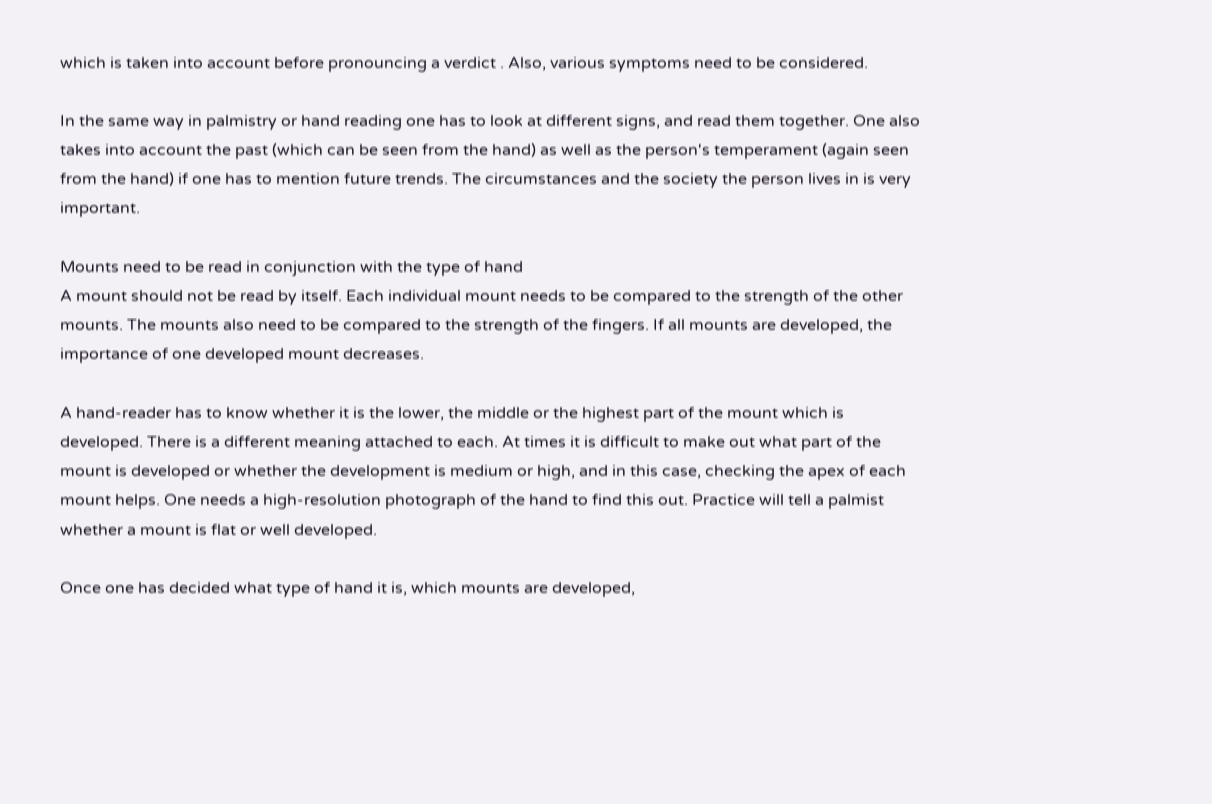which is taken into account before pronouncing a verdict . Also, various symptoms need to be considered.

In the same way in palmistry or hand reading one has to look at different signs, and read them together. One also takes into account the past (which can be seen from the hand) as well as the person's temperament (again seen from the hand) if one has to mention future trends. The circumstances and the society the person lives in is very important.

Mounts need to be read in conjunction with the type of hand
A mount should not be read by itself. Each individual mount needs to be compared to the strength of the other mounts. The mounts also need to be compared to the strength of the fingers. If all mounts are developed, the importance of one developed mount decreases.

A hand-reader has to know whether it is the lower, the middle or the highest part of the mount which is developed. There is a different meaning attached to each. At times it is difficult to make out what part of the mount is developed or whether the development is medium or high, and in this case, checking the apex of each mount helps. One needs a high-resolution photograph of the hand to find this out. Practice will tell a palmist whether a mount is flat or well developed.

Once one has decided what type of hand it is, which mounts are developed,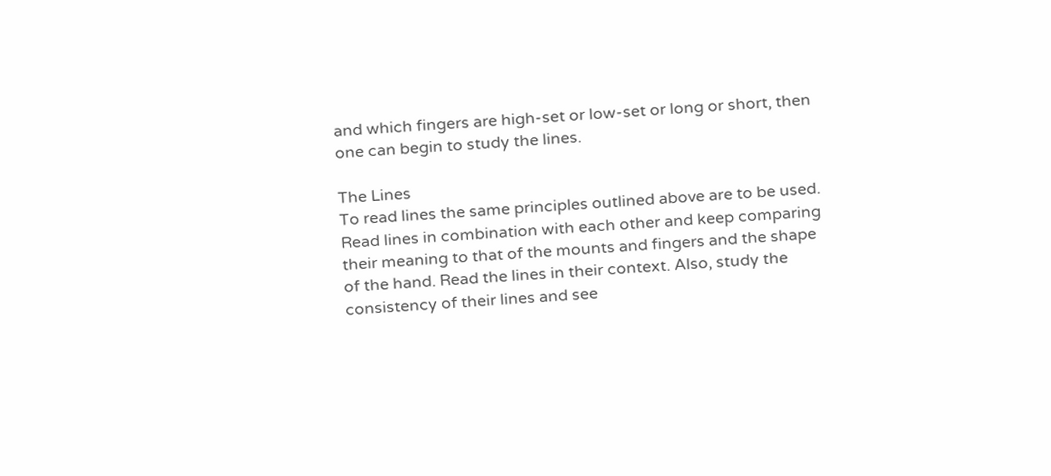and which fingers are high-set or low-set or long or short, then one can begin to study the lines.

The Lines
To read lines the same principles outlined above are to be used. Read lines in combination with each other and keep comparing their meaning to that of the mounts and fingers and the shape of the hand. Read the lines in their context. Also, study the consistency of their lines and see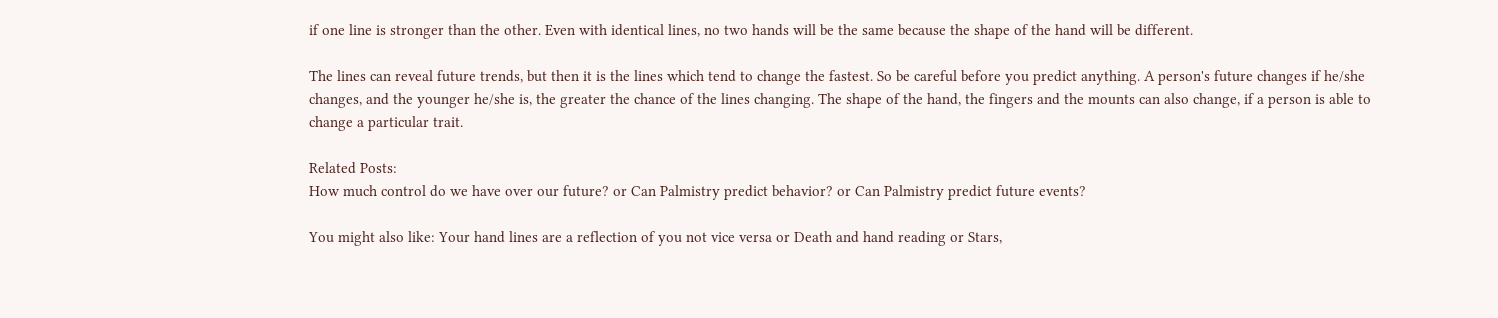if one line is stronger than the other. Even with identical lines, no two hands will be the same because the shape of the hand will be different.

The lines can reveal future trends, but then it is the lines which tend to change the fastest. So be careful before you predict anything. A person's future changes if he/she changes, and the younger he/she is, the greater the chance of the lines changing. The shape of the hand, the fingers and the mounts can also change, if a person is able to change a particular trait.

Related Posts:
How much control do we have over our future? or Can Palmistry predict behavior? or Can Palmistry predict future events?

You might also like: Your hand lines are a reflection of you not vice versa or Death and hand reading or Stars,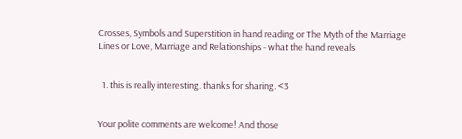Crosses, Symbols and Superstition in hand reading or The Myth of the Marriage Lines or Love, Marriage and Relationships - what the hand reveals


  1. this is really interesting. thanks for sharing. <3


Your polite comments are welcome! And those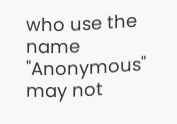who use the name "Anonymous" may not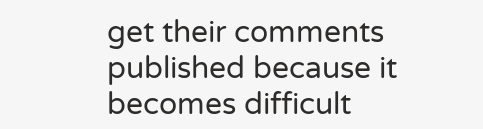get their comments published because it becomes difficult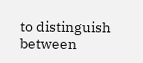to distinguish between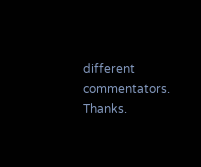different commentators. Thanks.